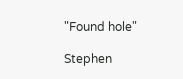"Found hole"

Stephen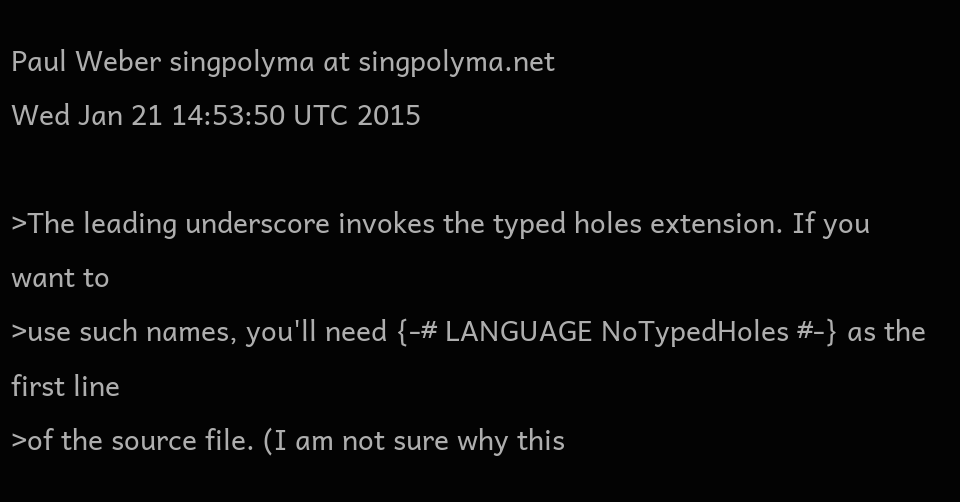Paul Weber singpolyma at singpolyma.net
Wed Jan 21 14:53:50 UTC 2015

>The leading underscore invokes the typed holes extension. If you want to
>use such names, you'll need {-# LANGUAGE NoTypedHoles #-} as the first line
>of the source file. (I am not sure why this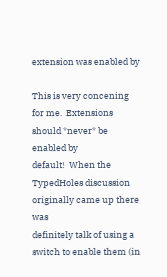extension was enabled by

This is very concening for me.  Extensions should *never* be enabled by
default!  When the TypedHoles discussion originally came up there was
definitely talk of using a switch to enable them (in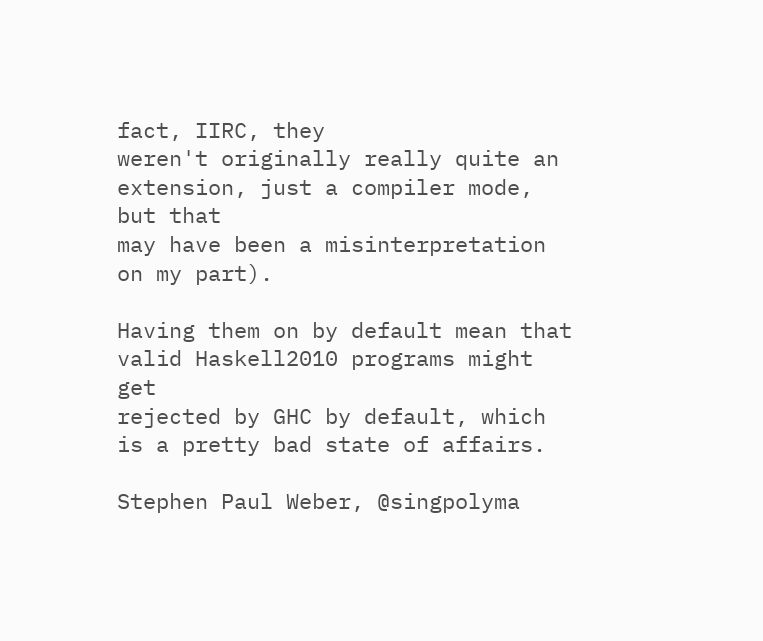fact, IIRC, they
weren't originally really quite an extension, just a compiler mode, but that
may have been a misinterpretation on my part).

Having them on by default mean that valid Haskell2010 programs might get
rejected by GHC by default, which is a pretty bad state of affairs.

Stephen Paul Weber, @singpolyma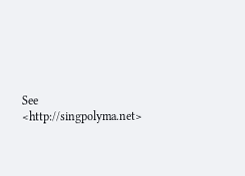See <http://singpolyma.net>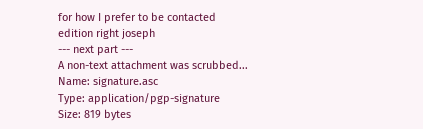for how I prefer to be contacted
edition right joseph
--- next part ---
A non-text attachment was scrubbed...
Name: signature.asc
Type: application/pgp-signature
Size: 819 bytes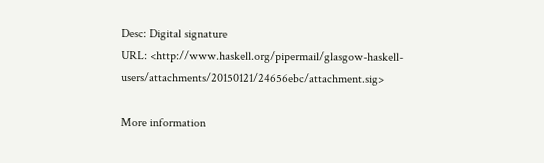Desc: Digital signature
URL: <http://www.haskell.org/pipermail/glasgow-haskell-users/attachments/20150121/24656ebc/attachment.sig>

More information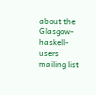about the Glasgow-haskell-users mailing list